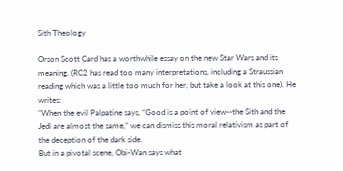Sith Theology

Orson Scott Card has a worthwhile essay on the new Star Wars and its meaning. (RC2 has read too many interpretations, including a Straussian reading which was a little too much for her, but take a look at this one). He writes:
"When the evil Palpatine says, “Good is a point of view--the Sith and the Jedi are almost the same,” we can dismiss this moral relativism as part of the deception of the dark side.
But in a pivotal scene, Obi-Wan says what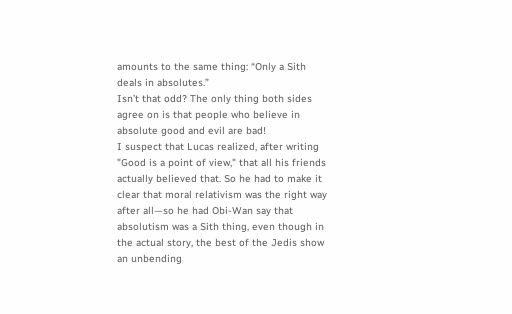amounts to the same thing: “Only a Sith deals in absolutes.”
Isn’t that odd? The only thing both sides agree on is that people who believe in absolute good and evil are bad!
I suspect that Lucas realized, after writing "Good is a point of view," that all his friends actually believed that. So he had to make it clear that moral relativism was the right way after all—so he had Obi-Wan say that absolutism was a Sith thing, even though in the actual story, the best of the Jedis show an unbending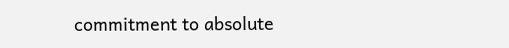commitment to absolute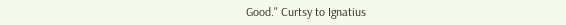Good." Curtsy to Ignatius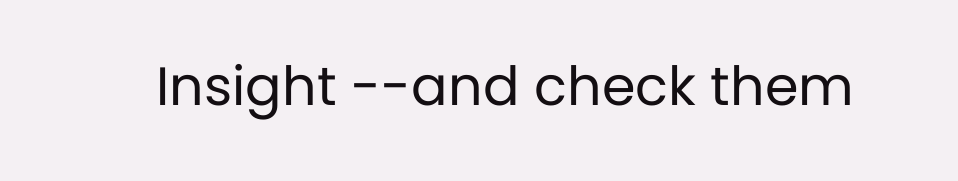Insight --and check them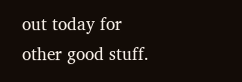out today for other good stuff.